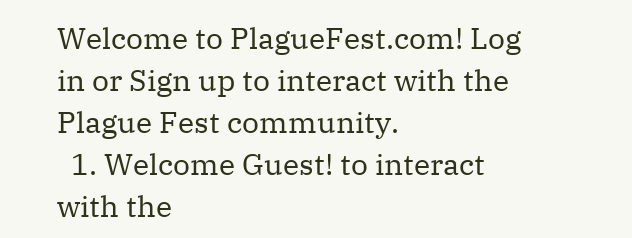Welcome to PlagueFest.com! Log in or Sign up to interact with the Plague Fest community.
  1. Welcome Guest! to interact with the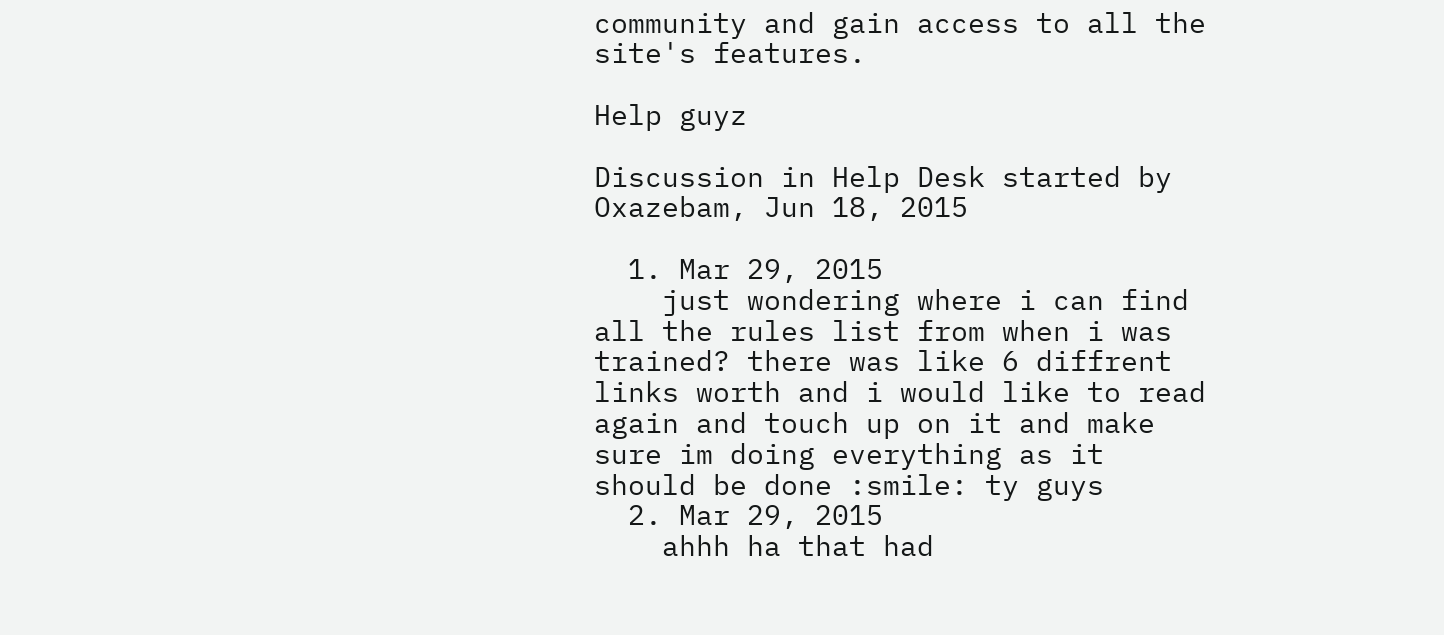community and gain access to all the site's features.

Help guyz

Discussion in Help Desk started by Oxazebam, Jun 18, 2015

  1. Mar 29, 2015
    just wondering where i can find all the rules list from when i was trained? there was like 6 diffrent links worth and i would like to read again and touch up on it and make sure im doing everything as it should be done :smile: ty guys
  2. Mar 29, 2015
    ahhh ha that had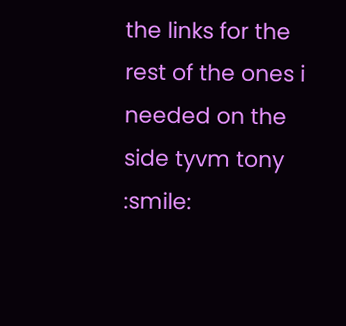the links for the rest of the ones i needed on the side tyvm tony :smile: